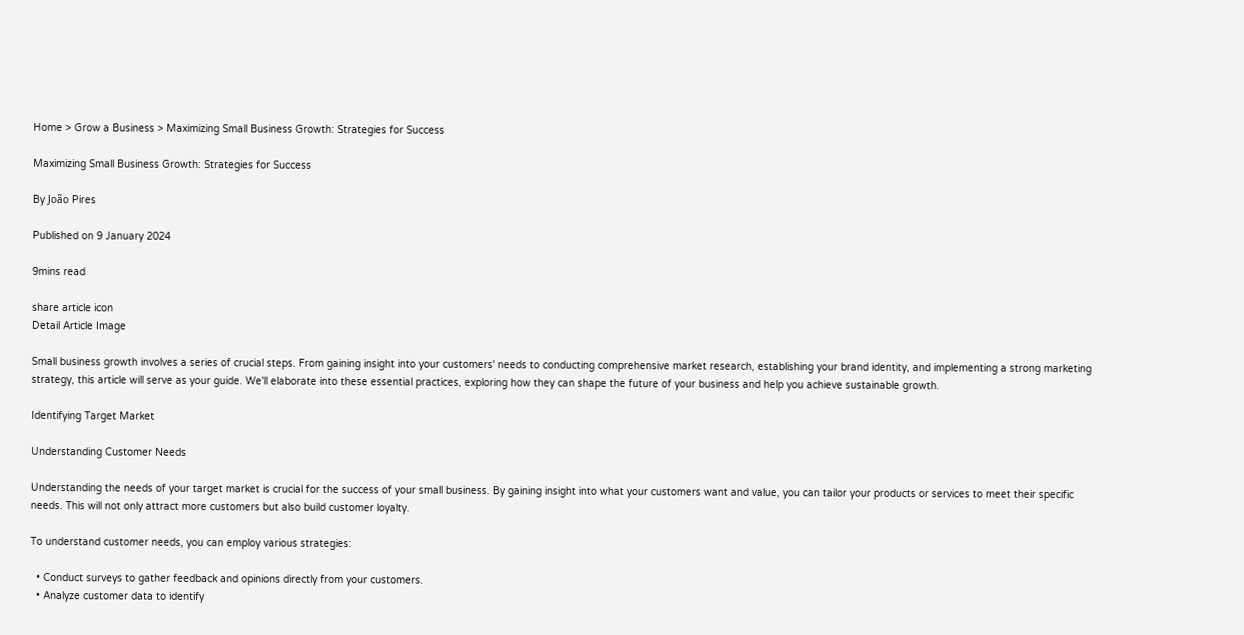Home > Grow a Business > Maximizing Small Business Growth: Strategies for Success

Maximizing Small Business Growth: Strategies for Success

By João Pires

Published on 9 January 2024

9mins read

share article icon
Detail Article Image

Small business growth involves a series of crucial steps. From gaining insight into your customers' needs to conducting comprehensive market research, establishing your brand identity, and implementing a strong marketing strategy, this article will serve as your guide. We'll elaborate into these essential practices, exploring how they can shape the future of your business and help you achieve sustainable growth.

Identifying Target Market

Understanding Customer Needs

Understanding the needs of your target market is crucial for the success of your small business. By gaining insight into what your customers want and value, you can tailor your products or services to meet their specific needs. This will not only attract more customers but also build customer loyalty.

To understand customer needs, you can employ various strategies:

  • Conduct surveys to gather feedback and opinions directly from your customers.
  • Analyze customer data to identify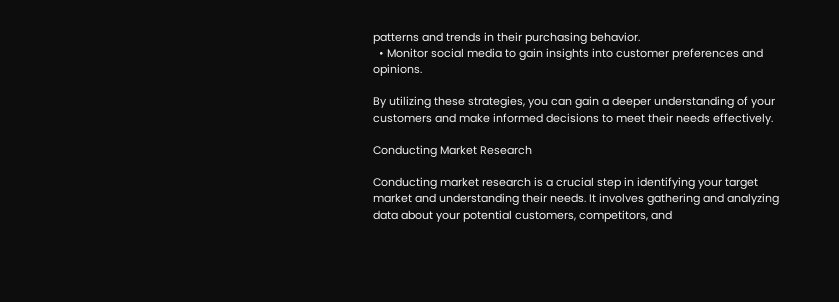patterns and trends in their purchasing behavior.
  • Monitor social media to gain insights into customer preferences and opinions.

By utilizing these strategies, you can gain a deeper understanding of your customers and make informed decisions to meet their needs effectively.

Conducting Market Research

Conducting market research is a crucial step in identifying your target market and understanding their needs. It involves gathering and analyzing data about your potential customers, competitors, and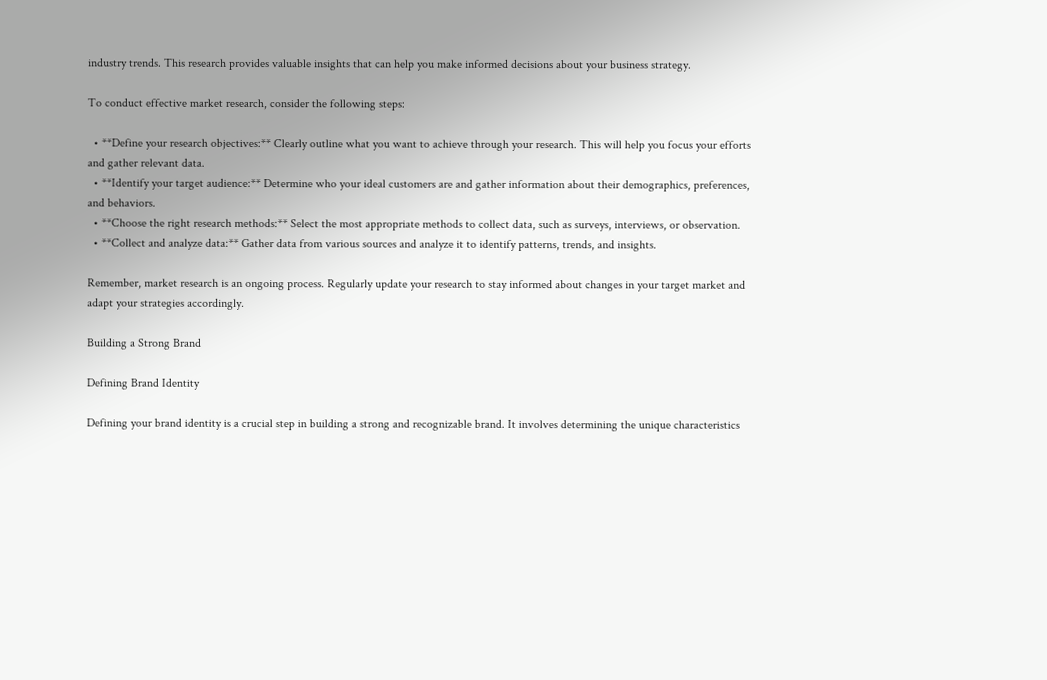industry trends. This research provides valuable insights that can help you make informed decisions about your business strategy.

To conduct effective market research, consider the following steps:

  • **Define your research objectives:** Clearly outline what you want to achieve through your research. This will help you focus your efforts and gather relevant data.
  • **Identify your target audience:** Determine who your ideal customers are and gather information about their demographics, preferences, and behaviors.
  • **Choose the right research methods:** Select the most appropriate methods to collect data, such as surveys, interviews, or observation.
  • **Collect and analyze data:** Gather data from various sources and analyze it to identify patterns, trends, and insights.

Remember, market research is an ongoing process. Regularly update your research to stay informed about changes in your target market and adapt your strategies accordingly.

Building a Strong Brand

Defining Brand Identity

Defining your brand identity is a crucial step in building a strong and recognizable brand. It involves determining the unique characteristics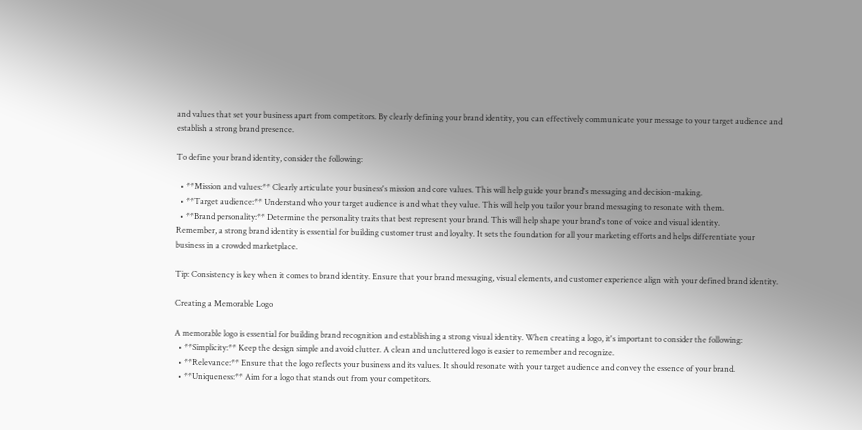and values that set your business apart from competitors. By clearly defining your brand identity, you can effectively communicate your message to your target audience and establish a strong brand presence.

To define your brand identity, consider the following:

  • **Mission and values:** Clearly articulate your business's mission and core values. This will help guide your brand's messaging and decision-making.
  • **Target audience:** Understand who your target audience is and what they value. This will help you tailor your brand messaging to resonate with them.
  • **Brand personality:** Determine the personality traits that best represent your brand. This will help shape your brand's tone of voice and visual identity.
Remember, a strong brand identity is essential for building customer trust and loyalty. It sets the foundation for all your marketing efforts and helps differentiate your business in a crowded marketplace.

Tip: Consistency is key when it comes to brand identity. Ensure that your brand messaging, visual elements, and customer experience align with your defined brand identity.

Creating a Memorable Logo

A memorable logo is essential for building brand recognition and establishing a strong visual identity. When creating a logo, it's important to consider the following:
  • **Simplicity:** Keep the design simple and avoid clutter. A clean and uncluttered logo is easier to remember and recognize.
  • **Relevance:** Ensure that the logo reflects your business and its values. It should resonate with your target audience and convey the essence of your brand.
  • **Uniqueness:** Aim for a logo that stands out from your competitors.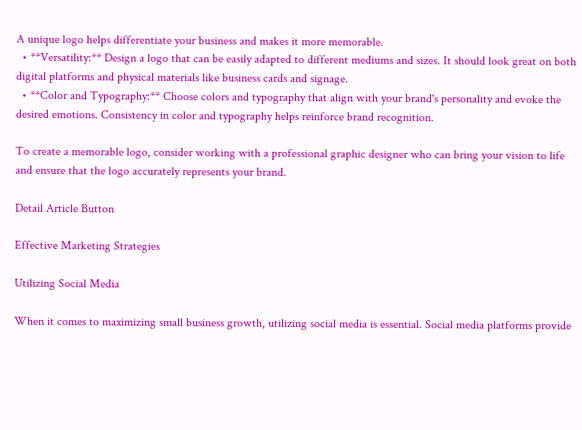A unique logo helps differentiate your business and makes it more memorable.
  • **Versatility:** Design a logo that can be easily adapted to different mediums and sizes. It should look great on both digital platforms and physical materials like business cards and signage.
  • **Color and Typography:** Choose colors and typography that align with your brand's personality and evoke the desired emotions. Consistency in color and typography helps reinforce brand recognition.

To create a memorable logo, consider working with a professional graphic designer who can bring your vision to life and ensure that the logo accurately represents your brand.

Detail Article Button

Effective Marketing Strategies

Utilizing Social Media

When it comes to maximizing small business growth, utilizing social media is essential. Social media platforms provide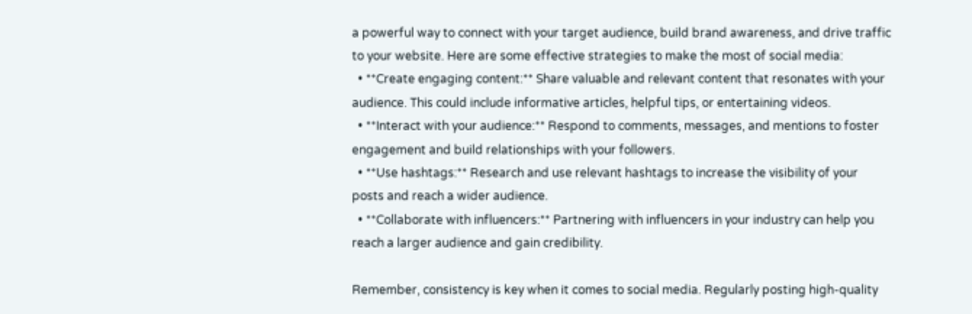a powerful way to connect with your target audience, build brand awareness, and drive traffic to your website. Here are some effective strategies to make the most of social media:
  • **Create engaging content:** Share valuable and relevant content that resonates with your audience. This could include informative articles, helpful tips, or entertaining videos.
  • **Interact with your audience:** Respond to comments, messages, and mentions to foster engagement and build relationships with your followers.
  • **Use hashtags:** Research and use relevant hashtags to increase the visibility of your posts and reach a wider audience.
  • **Collaborate with influencers:** Partnering with influencers in your industry can help you reach a larger audience and gain credibility.

Remember, consistency is key when it comes to social media. Regularly posting high-quality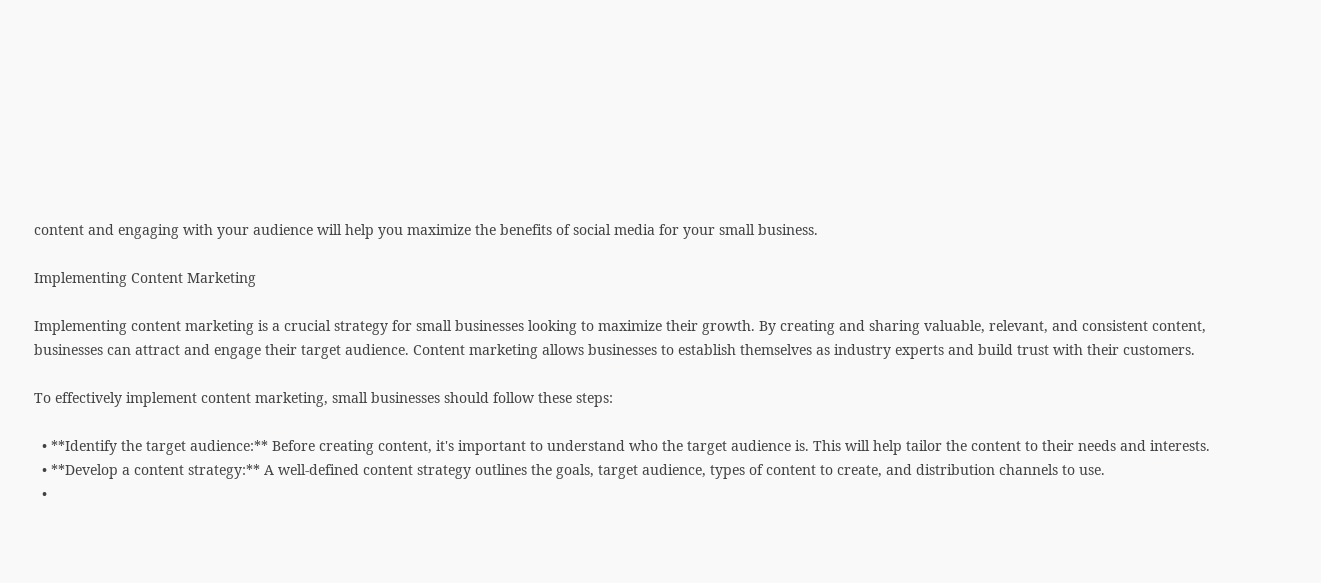content and engaging with your audience will help you maximize the benefits of social media for your small business.

Implementing Content Marketing

Implementing content marketing is a crucial strategy for small businesses looking to maximize their growth. By creating and sharing valuable, relevant, and consistent content, businesses can attract and engage their target audience. Content marketing allows businesses to establish themselves as industry experts and build trust with their customers.

To effectively implement content marketing, small businesses should follow these steps:

  • **Identify the target audience:** Before creating content, it's important to understand who the target audience is. This will help tailor the content to their needs and interests.
  • **Develop a content strategy:** A well-defined content strategy outlines the goals, target audience, types of content to create, and distribution channels to use.
  •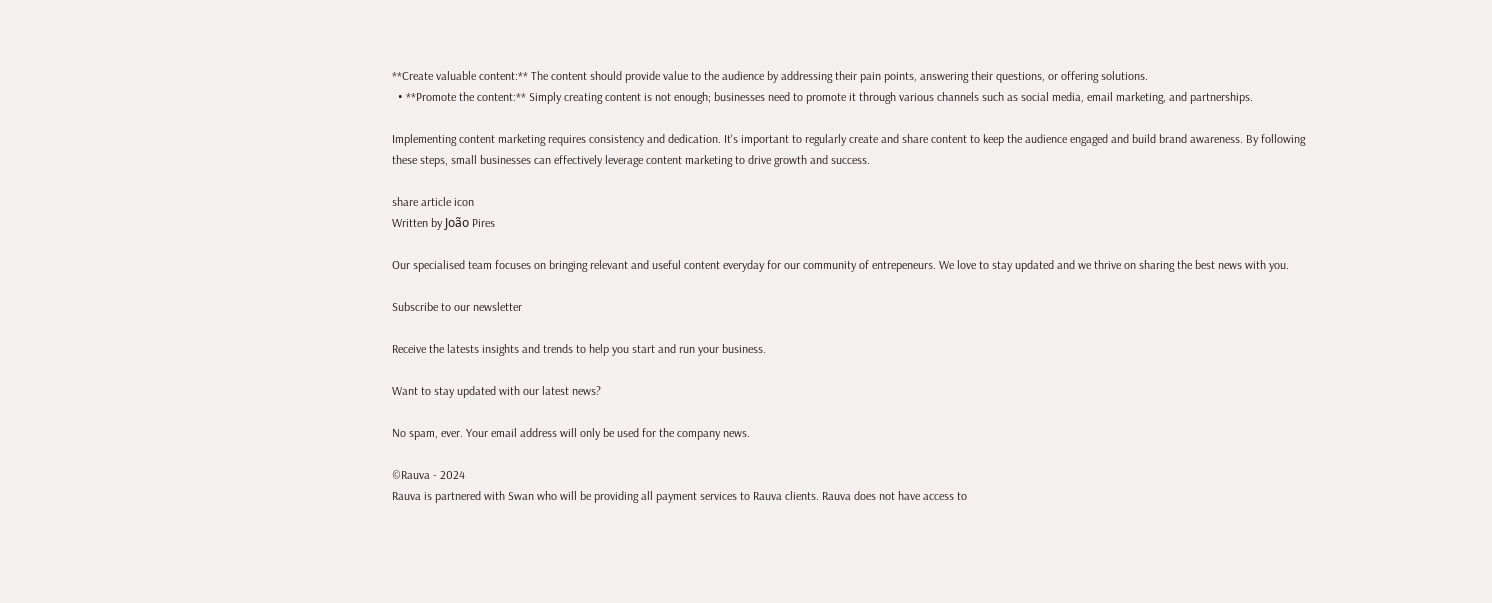**Create valuable content:** The content should provide value to the audience by addressing their pain points, answering their questions, or offering solutions.
  • **Promote the content:** Simply creating content is not enough; businesses need to promote it through various channels such as social media, email marketing, and partnerships.

Implementing content marketing requires consistency and dedication. It's important to regularly create and share content to keep the audience engaged and build brand awareness. By following these steps, small businesses can effectively leverage content marketing to drive growth and success.

share article icon
Written by João Pires

Our specialised team focuses on bringing relevant and useful content everyday for our community of entrepeneurs. We love to stay updated and we thrive on sharing the best news with you.

Subscribe to our newsletter

Receive the latests insights and trends to help you start and run your business.

Want to stay updated with our latest news?

No spam, ever. Your email address will only be used for the company news.

©Rauva - 2024
Rauva is partnered with Swan who will be providing all payment services to Rauva clients. Rauva does not have access to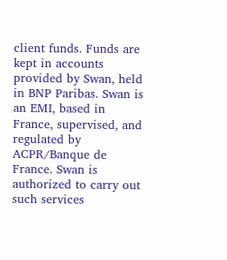client funds. Funds are kept in accounts provided by Swan, held in BNP Paribas. Swan is an EMI, based in France, supervised, and regulated by ACPR/Banque de France. Swan is authorized to carry out such services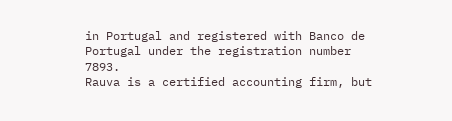in Portugal and registered with Banco de Portugal under the registration number 7893.
Rauva is a certified accounting firm, but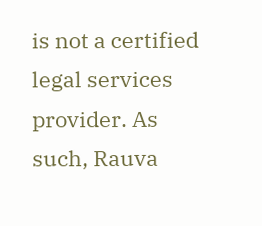is not a certified legal services provider. As such, Rauva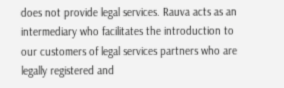does not provide legal services. Rauva acts as an intermediary who facilitates the introduction to our customers of legal services partners who are legally registered and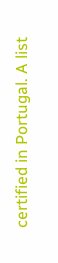certified in Portugal. A list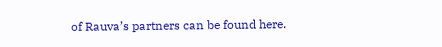of Rauva’s partners can be found here.